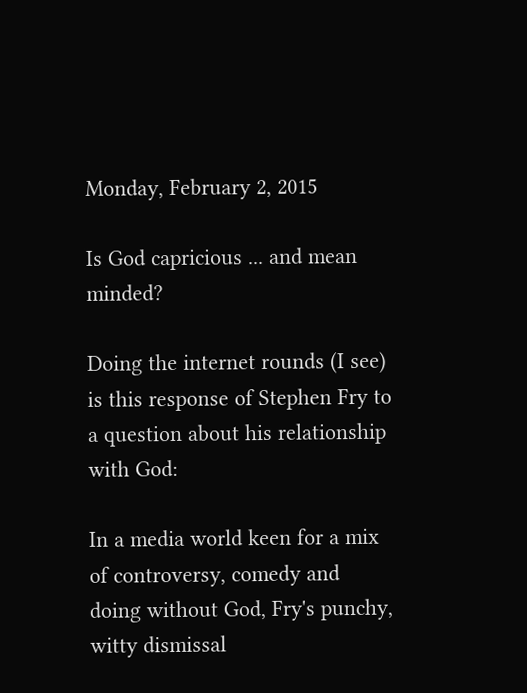Monday, February 2, 2015

Is God capricious ... and mean minded?

Doing the internet rounds (I see) is this response of Stephen Fry to a question about his relationship with God:

In a media world keen for a mix of controversy, comedy and doing without God, Fry's punchy, witty dismissal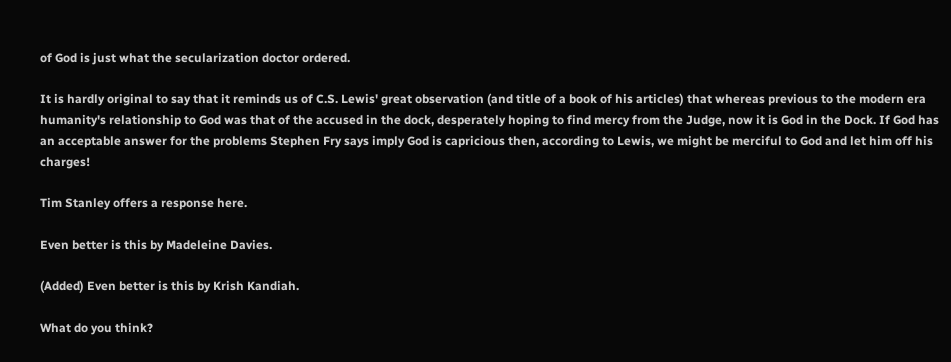of God is just what the secularization doctor ordered.

It is hardly original to say that it reminds us of C.S. Lewis' great observation (and title of a book of his articles) that whereas previous to the modern era humanity's relationship to God was that of the accused in the dock, desperately hoping to find mercy from the Judge, now it is God in the Dock. If God has an acceptable answer for the problems Stephen Fry says imply God is capricious then, according to Lewis, we might be merciful to God and let him off his charges!

Tim Stanley offers a response here.

Even better is this by Madeleine Davies.

(Added) Even better is this by Krish Kandiah.

What do you think?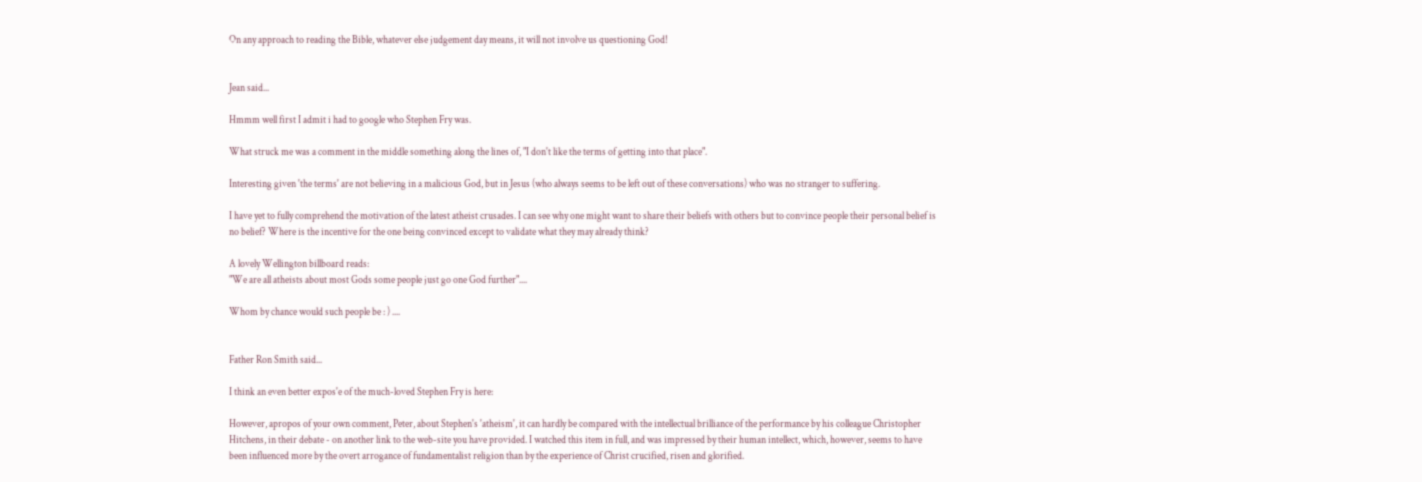On any approach to reading the Bible, whatever else judgement day means, it will not involve us questioning God!


Jean said...

Hmmm well first I admit i had to google who Stephen Fry was.

What struck me was a comment in the middle something along the lines of, "I don't like the terms of getting into that place".

Interesting given 'the terms' are not believing in a malicious God, but in Jesus (who always seems to be left out of these conversations) who was no stranger to suffering.

I have yet to fully comprehend the motivation of the latest atheist crusades. I can see why one might want to share their beliefs with others but to convince people their personal belief is no belief? Where is the incentive for the one being convinced except to validate what they may already think?

A lovely Wellington billboard reads:
"We are all atheists about most Gods some people just go one God further"....

Whom by chance would such people be : ) ....


Father Ron Smith said...

I think an even better expos'e of the much-loved Stephen Fry is here:

However, apropos of your own comment, Peter, about Stephen's 'atheism', it can hardly be compared with the intellectual brilliance of the performance by his colleague Christopher Hitchens, in their debate - on another link to the web-site you have provided. I watched this item in full, and was impressed by their human intellect, which, however, seems to have been influenced more by the overt arrogance of fundamentalist religion than by the experience of Christ crucified, risen and glorified.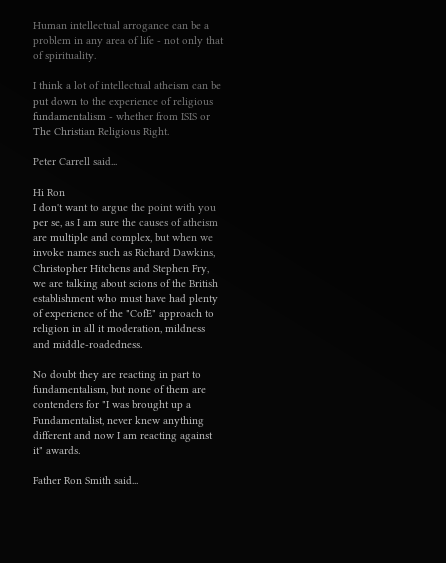Human intellectual arrogance can be a problem in any area of life - not only that of spirituality.

I think a lot of intellectual atheism can be put down to the experience of religious fundamentalism - whether from ISIS or The Christian Religious Right.

Peter Carrell said...

Hi Ron
I don't want to argue the point with you per se, as I am sure the causes of atheism are multiple and complex, but when we invoke names such as Richard Dawkins, Christopher Hitchens and Stephen Fry, we are talking about scions of the British establishment who must have had plenty of experience of the "CofE" approach to religion in all it moderation, mildness and middle-roadedness.

No doubt they are reacting in part to fundamentalism, but none of them are contenders for "I was brought up a Fundamentalist, never knew anything different and now I am reacting against it" awards.

Father Ron Smith said...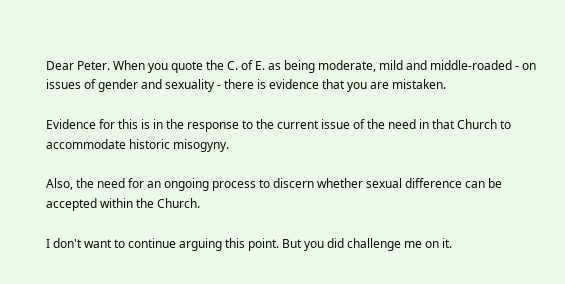Dear Peter. When you quote the C. of E. as being moderate, mild and middle-roaded - on issues of gender and sexuality - there is evidence that you are mistaken.

Evidence for this is in the response to the current issue of the need in that Church to accommodate historic misogyny.

Also, the need for an ongoing process to discern whether sexual difference can be accepted within the Church.

I don't want to continue arguing this point. But you did challenge me on it.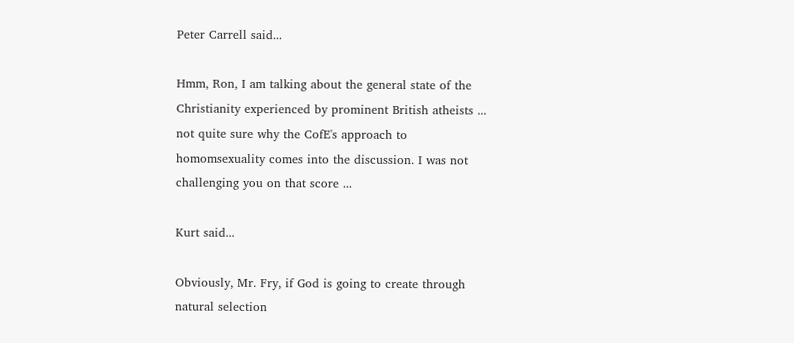Peter Carrell said...

Hmm, Ron, I am talking about the general state of the Christianity experienced by prominent British atheists ... not quite sure why the CofE's approach to homomsexuality comes into the discussion. I was not challenging you on that score ...

Kurt said...

Obviously, Mr. Fry, if God is going to create through natural selection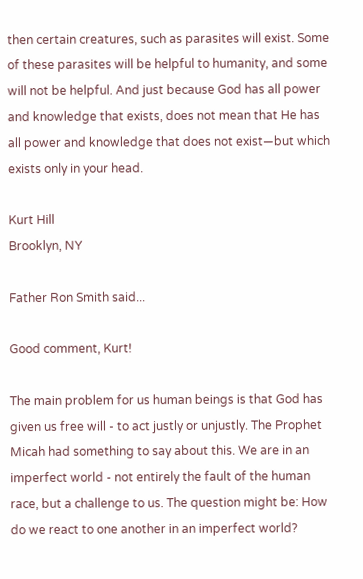then certain creatures, such as parasites will exist. Some of these parasites will be helpful to humanity, and some will not be helpful. And just because God has all power and knowledge that exists, does not mean that He has all power and knowledge that does not exist—but which exists only in your head.

Kurt Hill
Brooklyn, NY

Father Ron Smith said...

Good comment, Kurt!

The main problem for us human beings is that God has given us free will - to act justly or unjustly. The Prophet Micah had something to say about this. We are in an imperfect world - not entirely the fault of the human race, but a challenge to us. The question might be: How do we react to one another in an imperfect world?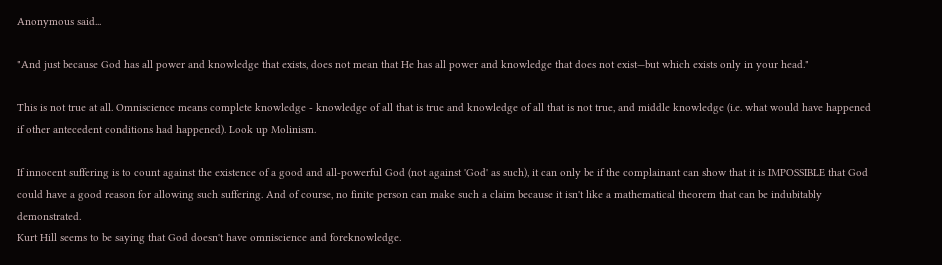Anonymous said...

"And just because God has all power and knowledge that exists, does not mean that He has all power and knowledge that does not exist—but which exists only in your head."

This is not true at all. Omniscience means complete knowledge - knowledge of all that is true and knowledge of all that is not true, and middle knowledge (i.e. what would have happened if other antecedent conditions had happened). Look up Molinism.

If innocent suffering is to count against the existence of a good and all-powerful God (not against 'God' as such), it can only be if the complainant can show that it is IMPOSSIBLE that God could have a good reason for allowing such suffering. And of course, no finite person can make such a claim because it isn't like a mathematical theorem that can be indubitably demonstrated.
Kurt Hill seems to be saying that God doesn't have omniscience and foreknowledge.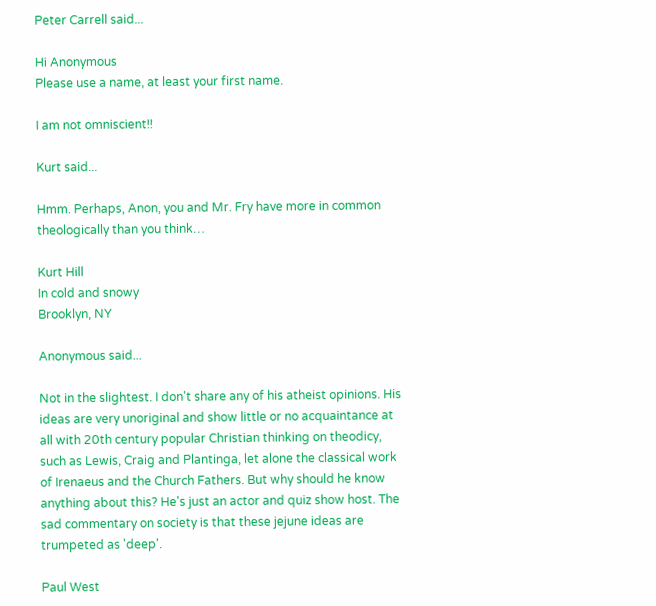Peter Carrell said...

Hi Anonymous
Please use a name, at least your first name.

I am not omniscient!!

Kurt said...

Hmm. Perhaps, Anon, you and Mr. Fry have more in common theologically than you think…

Kurt Hill
In cold and snowy
Brooklyn, NY

Anonymous said...

Not in the slightest. I don't share any of his atheist opinions. His ideas are very unoriginal and show little or no acquaintance at all with 20th century popular Christian thinking on theodicy, such as Lewis, Craig and Plantinga, let alone the classical work of Irenaeus and the Church Fathers. But why should he know anything about this? He's just an actor and quiz show host. The sad commentary on society is that these jejune ideas are trumpeted as 'deep'.

Paul West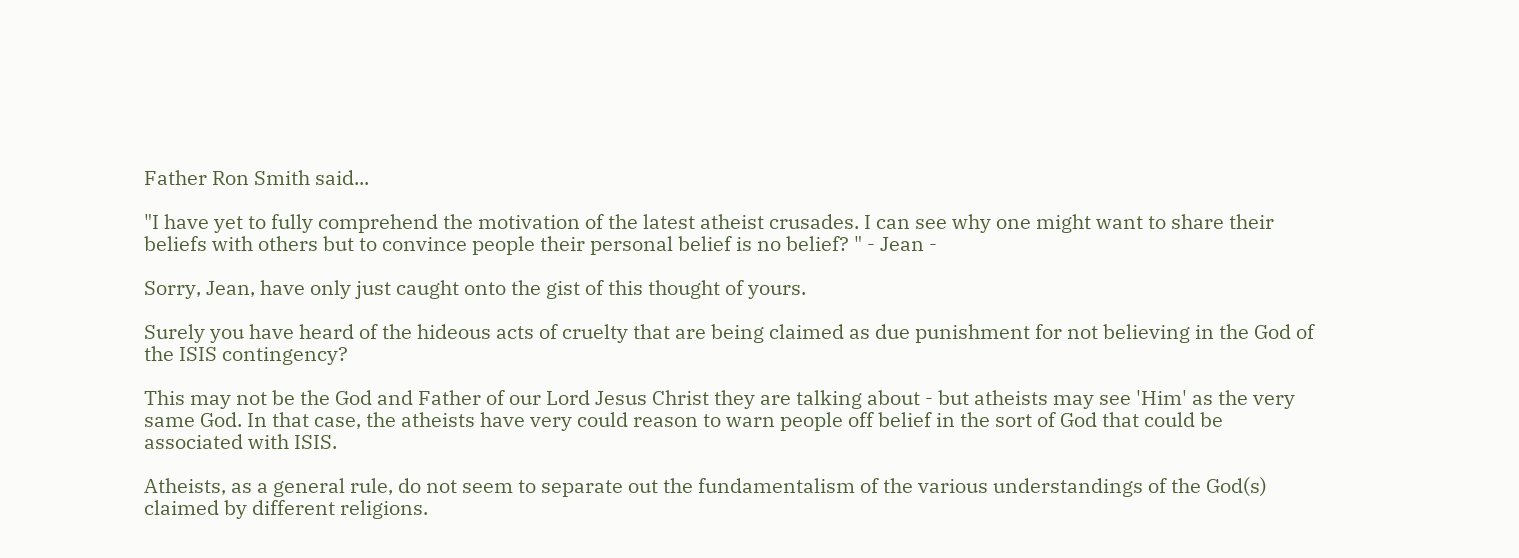Father Ron Smith said...

"I have yet to fully comprehend the motivation of the latest atheist crusades. I can see why one might want to share their beliefs with others but to convince people their personal belief is no belief? " - Jean -

Sorry, Jean, have only just caught onto the gist of this thought of yours.

Surely you have heard of the hideous acts of cruelty that are being claimed as due punishment for not believing in the God of the ISIS contingency?

This may not be the God and Father of our Lord Jesus Christ they are talking about - but atheists may see 'Him' as the very same God. In that case, the atheists have very could reason to warn people off belief in the sort of God that could be associated with ISIS.

Atheists, as a general rule, do not seem to separate out the fundamentalism of the various understandings of the God(s) claimed by different religions.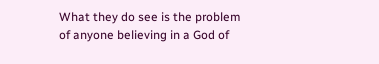What they do see is the problem of anyone believing in a God of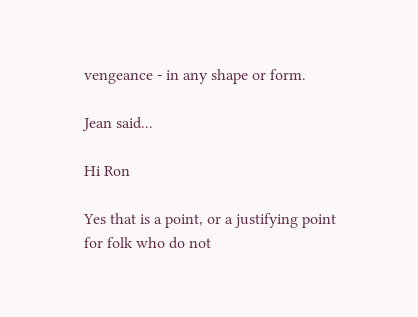vengeance - in any shape or form.

Jean said...

Hi Ron

Yes that is a point, or a justifying point for folk who do not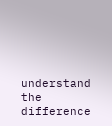understand the difference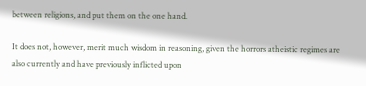between religions, and put them on the one hand.

It does not, however, merit much wisdom in reasoning, given the horrors atheistic regimes are also currently and have previously inflicted upon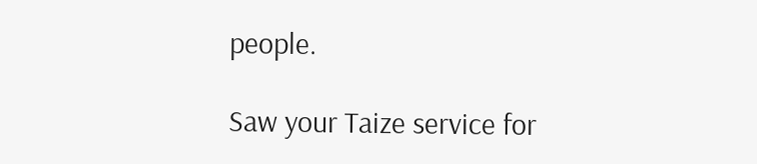people.

Saw your Taize service for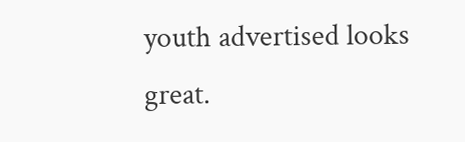youth advertised looks great.